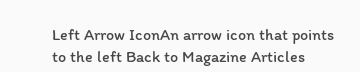Left Arrow IconAn arrow icon that points to the left Back to Magazine Articles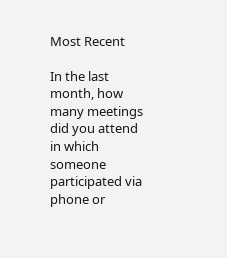Most Recent

In the last month, how many meetings did you attend in which someone participated via phone or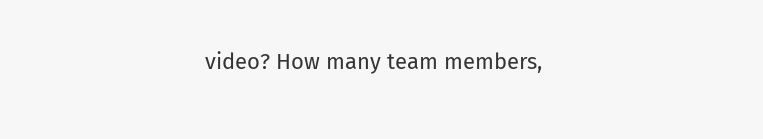video? How many team members,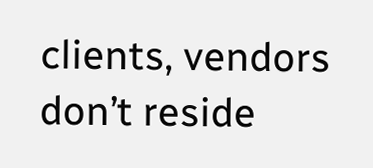clients, vendors don’t reside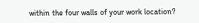within the four walls of your work location?